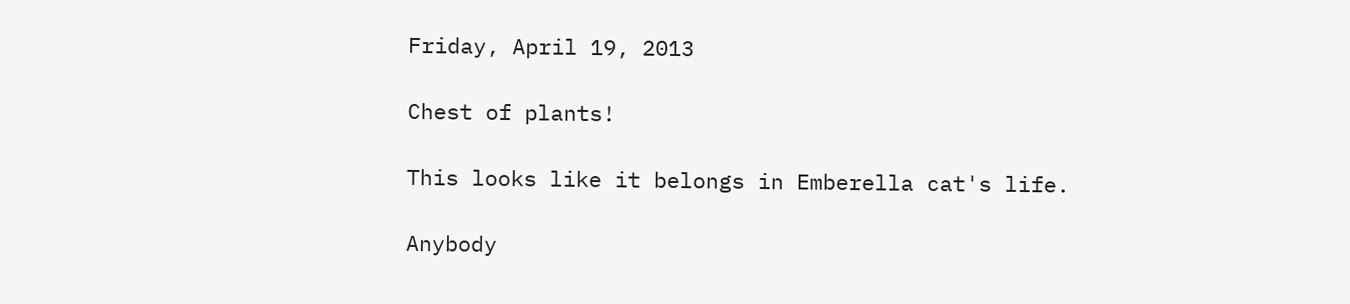Friday, April 19, 2013

Chest of plants!

This looks like it belongs in Emberella cat's life.

Anybody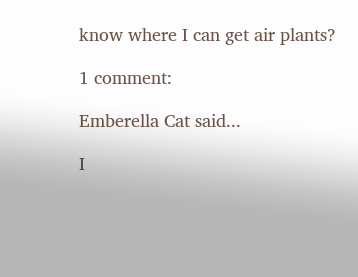know where I can get air plants?

1 comment:

Emberella Cat said...

I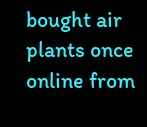bought air plants once online from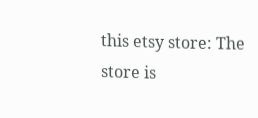this etsy store: The store is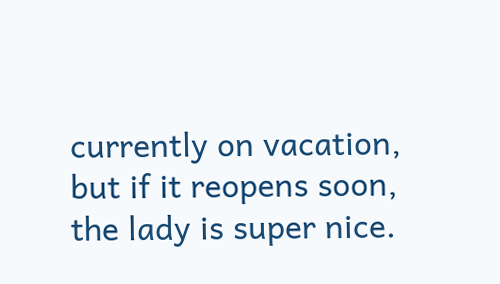currently on vacation, but if it reopens soon, the lady is super nice.